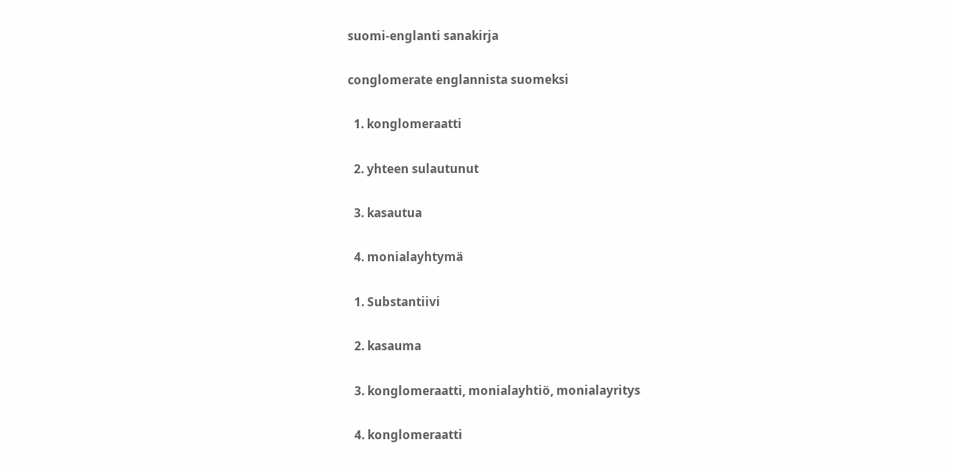suomi-englanti sanakirja

conglomerate englannista suomeksi

  1. konglomeraatti

  2. yhteen sulautunut

  3. kasautua

  4. monialayhtymä

  1. Substantiivi

  2. kasauma

  3. konglomeraatti, monialayhtiö, monialayritys

  4. konglomeraatti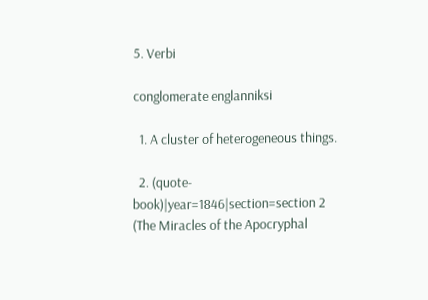5. Verbi

conglomerate englanniksi

  1. A cluster of heterogeneous things.

  2. (quote-book)|year=1846|section=section 2 (The Miracles of the Apocryphal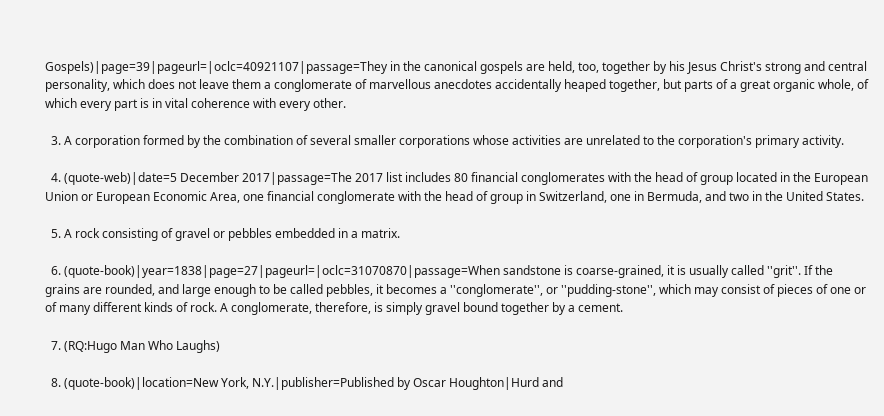Gospels)|page=39|pageurl=|oclc=40921107|passage=They in the canonical gospels are held, too, together by his Jesus Christ's strong and central personality, which does not leave them a conglomerate of marvellous anecdotes accidentally heaped together, but parts of a great organic whole, of which every part is in vital coherence with every other.

  3. A corporation formed by the combination of several smaller corporations whose activities are unrelated to the corporation's primary activity.

  4. (quote-web)|date=5 December 2017|passage=The 2017 list includes 80 financial conglomerates with the head of group located in the European Union or European Economic Area, one financial conglomerate with the head of group in Switzerland, one in Bermuda, and two in the United States.

  5. A rock consisting of gravel or pebbles embedded in a matrix.

  6. (quote-book)|year=1838|page=27|pageurl=|oclc=31070870|passage=When sandstone is coarse-grained, it is usually called ''grit''. If the grains are rounded, and large enough to be called pebbles, it becomes a ''conglomerate'', or ''pudding-stone'', which may consist of pieces of one or of many different kinds of rock. A conglomerate, therefore, is simply gravel bound together by a cement.

  7. (RQ:Hugo Man Who Laughs)

  8. (quote-book)|location=New York, N.Y.|publisher=Published by Oscar Houghton|Hurd and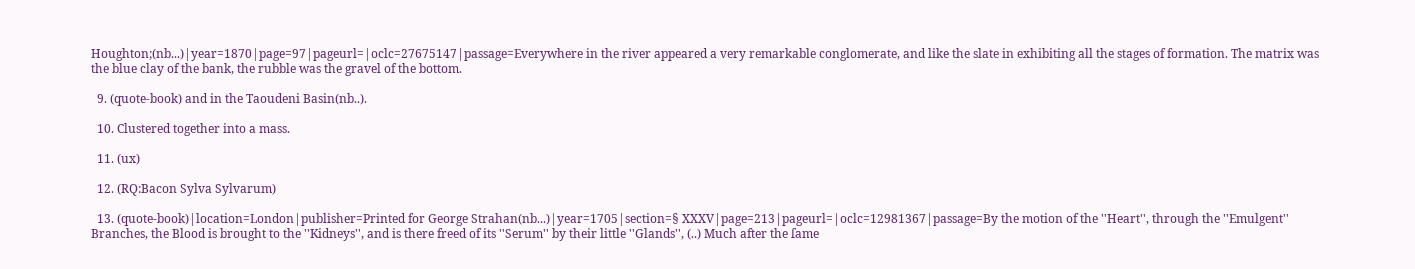Houghton;(nb...)|year=1870|page=97|pageurl=|oclc=27675147|passage=Everywhere in the river appeared a very remarkable conglomerate, and like the slate in exhibiting all the stages of formation. The matrix was the blue clay of the bank, the rubble was the gravel of the bottom.

  9. (quote-book) and in the Taoudeni Basin(nb..).

  10. Clustered together into a mass.

  11. (ux)

  12. (RQ:Bacon Sylva Sylvarum)

  13. (quote-book)|location=London|publisher=Printed for George Strahan(nb...)|year=1705|section=§ XXXV|page=213|pageurl=|oclc=12981367|passage=By the motion of the ''Heart'', through the ''Emulgent'' Branches, the Blood is brought to the ''Kidneys'', and is there freed of its ''Serum'' by their little ''Glands'', (..) Much after the ſame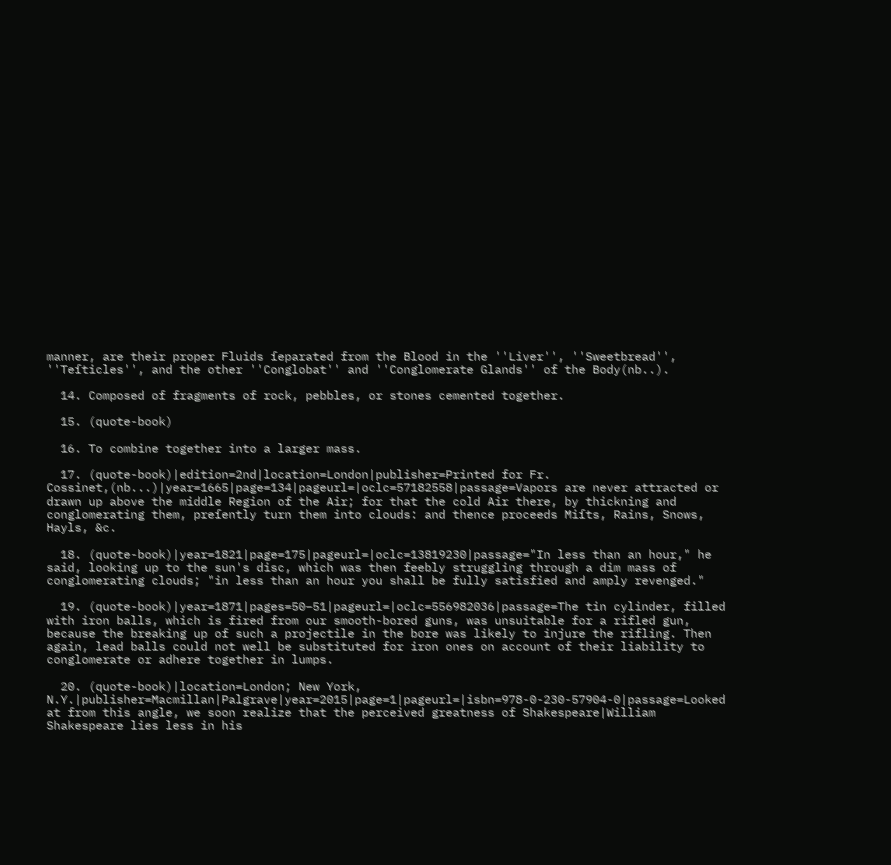manner, are their proper Fluids ſeparated from the Blood in the ''Liver'', ''Sweetbread'', ''Teſticles'', and the other ''Conglobat'' and ''Conglomerate Glands'' of the Body(nb..).

  14. Composed of fragments of rock, pebbles, or stones cemented together.

  15. (quote-book)

  16. To combine together into a larger mass.

  17. (quote-book)|edition=2nd|location=London|publisher=Printed for Fr. Cossinet,(nb...)|year=1665|page=134|pageurl=|oclc=57182558|passage=Vapors are never attracted or drawn up above the middle Region of the Air; for that the cold Air there, by thickning and conglomerating them, preſently turn them into clouds: and thence proceeds Miſts, Rains, Snows, Hayls, &c.

  18. (quote-book)|year=1821|page=175|pageurl=|oclc=13819230|passage="In less than an hour," he said, looking up to the sun's disc, which was then feebly struggling through a dim mass of conglomerating clouds; "in less than an hour you shall be fully satisfied and amply revenged."

  19. (quote-book)|year=1871|pages=50–51|pageurl=|oclc=556982036|passage=The tin cylinder, filled with iron balls, which is fired from our smooth-bored guns, was unsuitable for a rifled gun, because the breaking up of such a projectile in the bore was likely to injure the rifling. Then again, lead balls could not well be substituted for iron ones on account of their liability to conglomerate or adhere together in lumps.

  20. (quote-book)|location=London; New York, N.Y.|publisher=Macmillan|Palgrave|year=2015|page=1|pageurl=|isbn=978-0-230-57904-0|passage=Looked at from this angle, we soon realize that the perceived greatness of Shakespeare|William Shakespeare lies less in his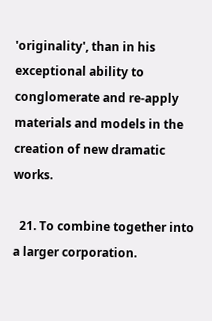'originality', than in his exceptional ability to conglomerate and re-apply materials and models in the creation of new dramatic works.

  21. To combine together into a larger corporation.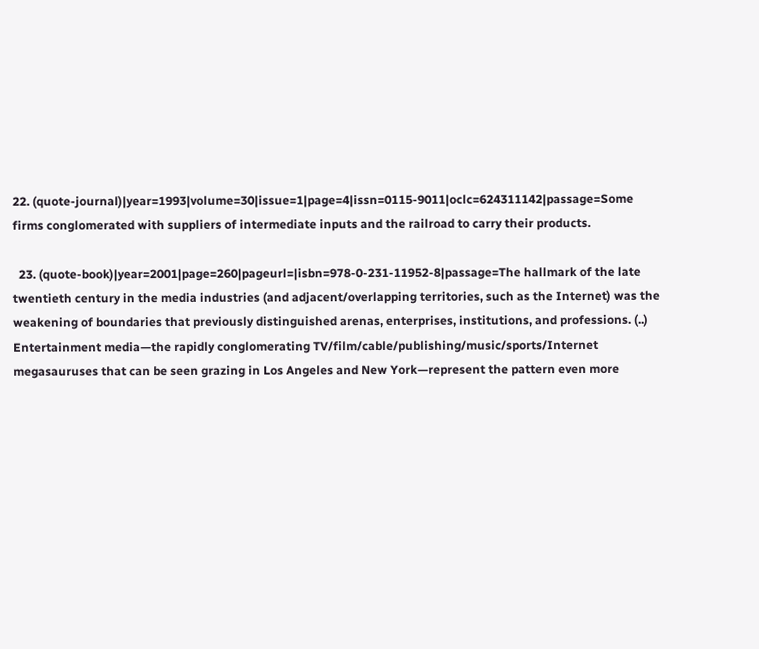22. (quote-journal)|year=1993|volume=30|issue=1|page=4|issn=0115-9011|oclc=624311142|passage=Some firms conglomerated with suppliers of intermediate inputs and the railroad to carry their products.

  23. (quote-book)|year=2001|page=260|pageurl=|isbn=978-0-231-11952-8|passage=The hallmark of the late twentieth century in the media industries (and adjacent/overlapping territories, such as the Internet) was the weakening of boundaries that previously distinguished arenas, enterprises, institutions, and professions. (..) Entertainment media—the rapidly conglomerating TV/film/cable/publishing/music/sports/Internet megasauruses that can be seen grazing in Los Angeles and New York—represent the pattern even more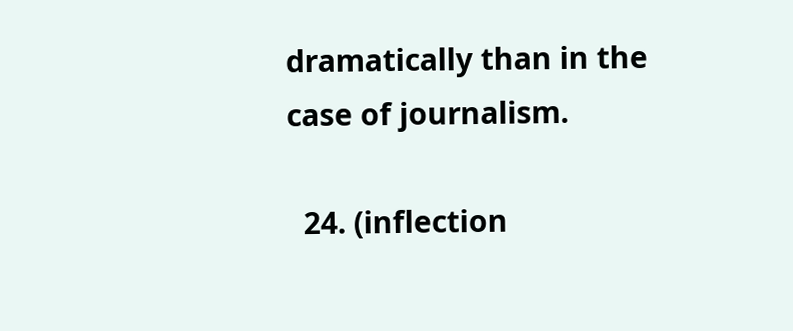dramatically than in the case of journalism.

  24. (inflection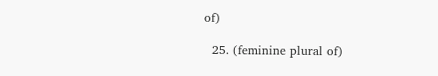of)

  25. (feminine plural of)